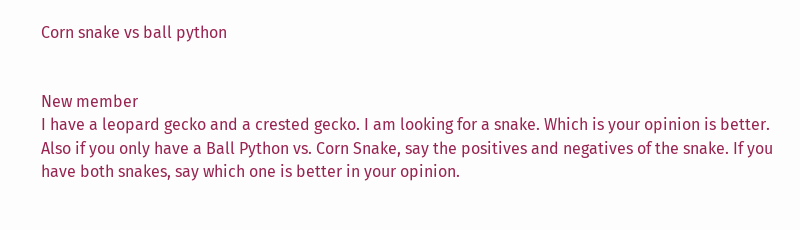Corn snake vs ball python


New member
I have a leopard gecko and a crested gecko. I am looking for a snake. Which is your opinion is better. Also if you only have a Ball Python vs. Corn Snake, say the positives and negatives of the snake. If you have both snakes, say which one is better in your opinion.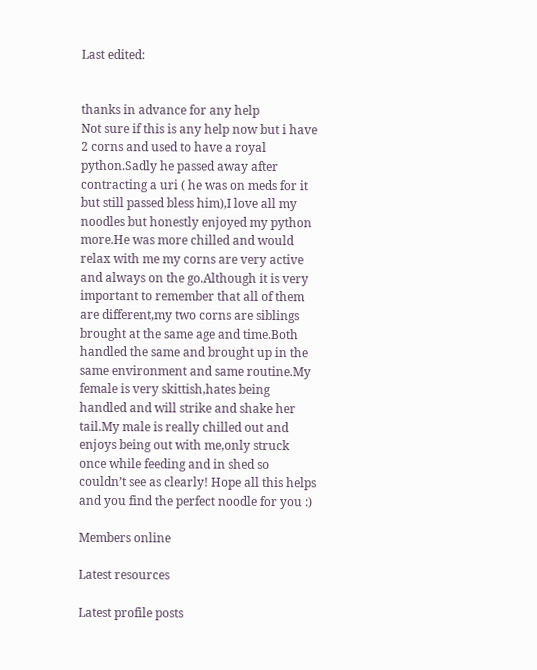Last edited:


thanks in advance for any help
Not sure if this is any help now but i have 2 corns and used to have a royal python.Sadly he passed away after contracting a uri ( he was on meds for it but still passed bless him),I love all my noodles but honestly enjoyed my python more.He was more chilled and would relax with me my corns are very active and always on the go.Although it is very important to remember that all of them are different,my two corns are siblings brought at the same age and time.Both handled the same and brought up in the same environment and same routine.My female is very skittish,hates being handled and will strike and shake her tail.My male is really chilled out and enjoys being out with me,only struck once while feeding and in shed so couldn’t see as clearly! Hope all this helps and you find the perfect noodle for you :)

Members online

Latest resources

Latest profile posts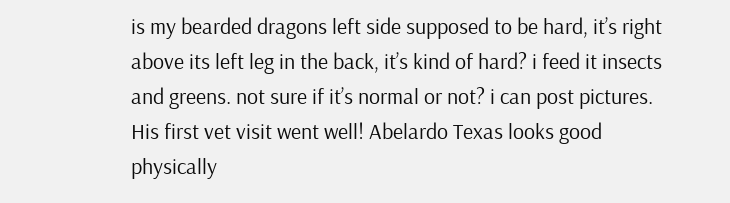is my bearded dragons left side supposed to be hard, it’s right above its left leg in the back, it’s kind of hard? i feed it insects and greens. not sure if it’s normal or not? i can post pictures.
His first vet visit went well! Abelardo Texas looks good physically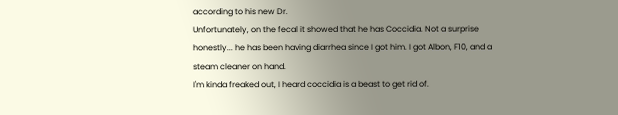according to his new Dr.
Unfortunately, on the fecal it showed that he has Coccidia. Not a surprise honestly... he has been having diarrhea since I got him. I got Albon, F10, and a steam cleaner on hand.
I'm kinda freaked out, I heard coccidia is a beast to get rid of.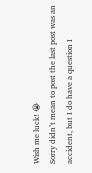Wish me luck! 😭
Sorry didn’t mean to post the last post was an accident, but I do have a question I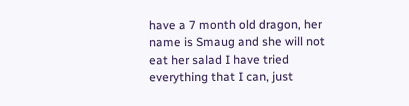have a 7 month old dragon, her name is Smaug and she will not eat her salad I have tried everything that I can, just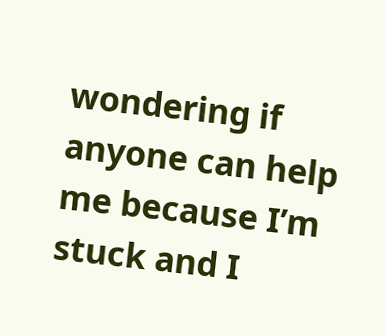wondering if anyone can help me because I’m stuck and I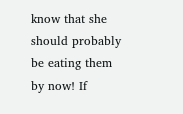know that she should probably be eating them by now! If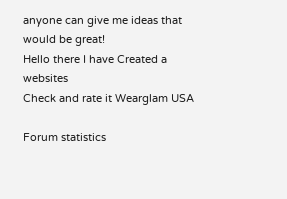anyone can give me ideas that would be great!
Hello there I have Created a websites
Check and rate it Wearglam USA

Forum statistics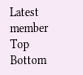Latest member
Top Bottom